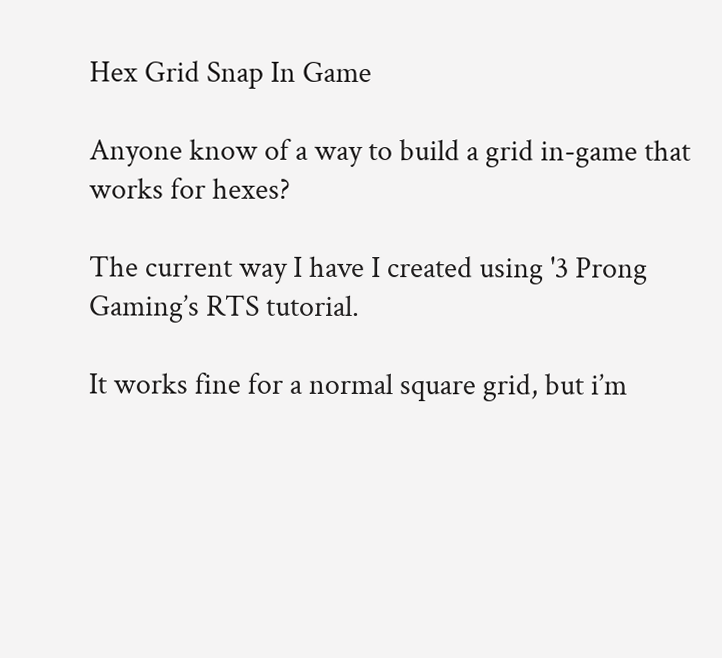Hex Grid Snap In Game

Anyone know of a way to build a grid in-game that works for hexes?

The current way I have I created using '3 Prong Gaming’s RTS tutorial.

It works fine for a normal square grid, but i’m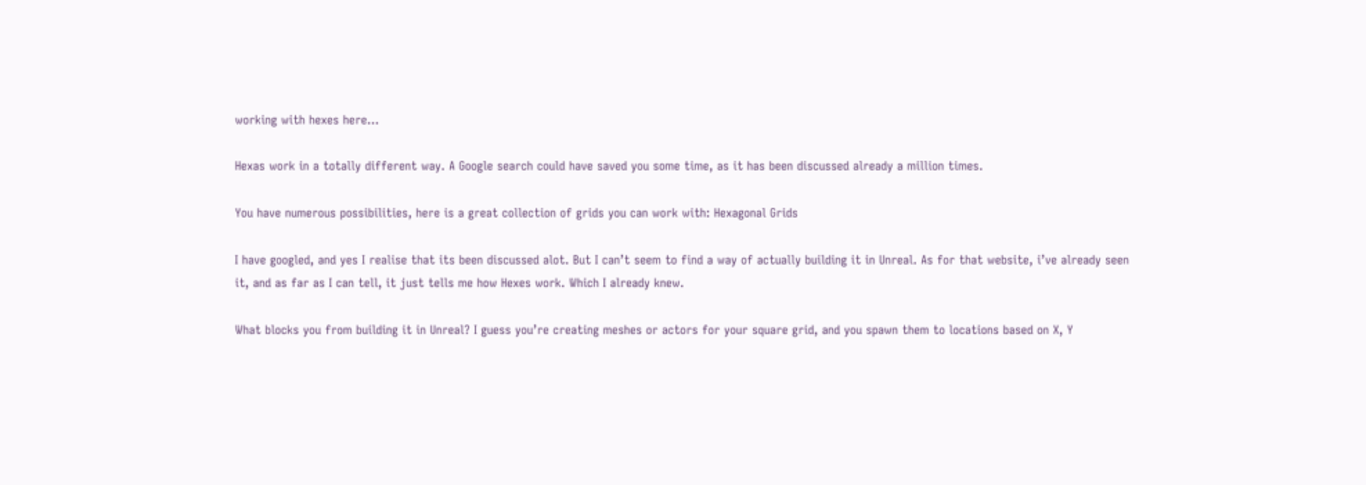working with hexes here…

Hexas work in a totally different way. A Google search could have saved you some time, as it has been discussed already a million times.

You have numerous possibilities, here is a great collection of grids you can work with: Hexagonal Grids

I have googled, and yes I realise that its been discussed alot. But I can’t seem to find a way of actually building it in Unreal. As for that website, i’ve already seen it, and as far as I can tell, it just tells me how Hexes work. Which I already knew.

What blocks you from building it in Unreal? I guess you’re creating meshes or actors for your square grid, and you spawn them to locations based on X, Y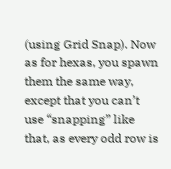(using Grid Snap). Now as for hexas, you spawn them the same way, except that you can’t use “snapping” like that, as every odd row is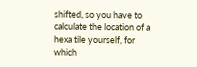shifted, so you have to calculate the location of a hexa tile yourself, for which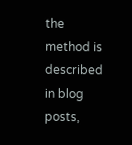the method is described in blog posts,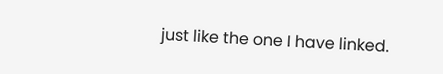just like the one I have linked.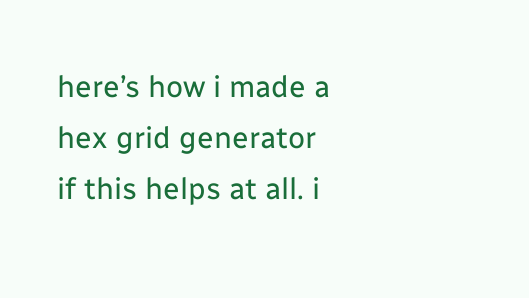here’s how i made a hex grid generator if this helps at all. i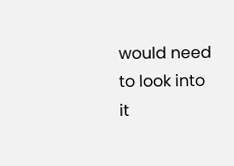would need to look into it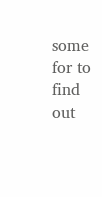some for to find out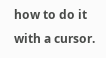how to do it with a cursor.